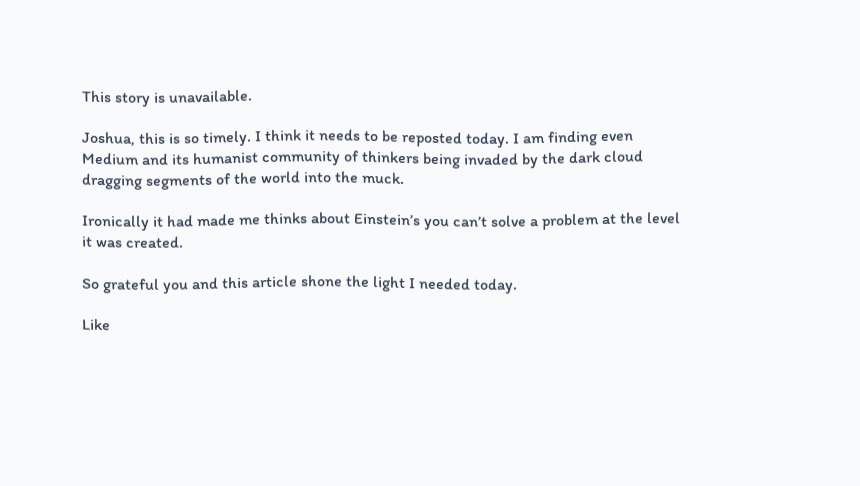This story is unavailable.

Joshua, this is so timely. I think it needs to be reposted today. I am finding even Medium and its humanist community of thinkers being invaded by the dark cloud dragging segments of the world into the muck.

Ironically it had made me thinks about Einstein’s you can’t solve a problem at the level it was created.

So grateful you and this article shone the light I needed today.

Like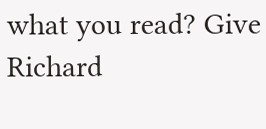what you read? Give Richard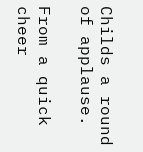Childs a round of applause.

From a quick cheer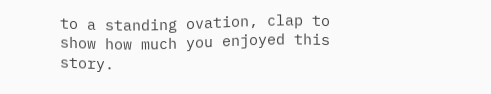to a standing ovation, clap to show how much you enjoyed this story.